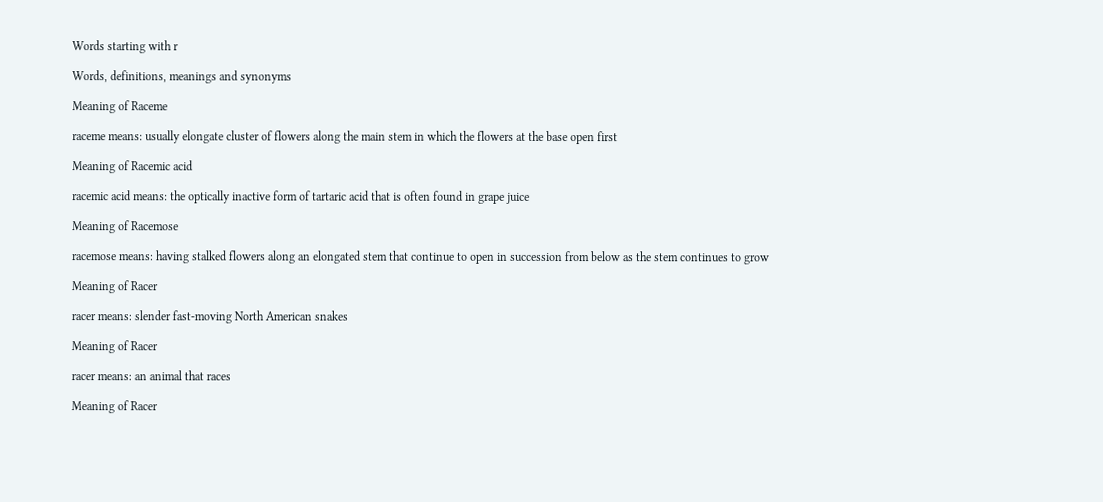Words starting with r

Words, definitions, meanings and synonyms

Meaning of Raceme

raceme means: usually elongate cluster of flowers along the main stem in which the flowers at the base open first

Meaning of Racemic acid

racemic acid means: the optically inactive form of tartaric acid that is often found in grape juice

Meaning of Racemose

racemose means: having stalked flowers along an elongated stem that continue to open in succession from below as the stem continues to grow

Meaning of Racer

racer means: slender fast-moving North American snakes

Meaning of Racer

racer means: an animal that races

Meaning of Racer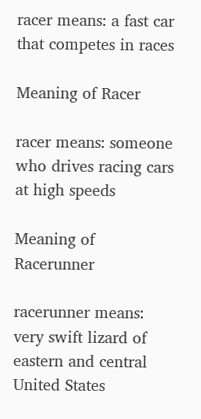racer means: a fast car that competes in races

Meaning of Racer

racer means: someone who drives racing cars at high speeds

Meaning of Racerunner

racerunner means: very swift lizard of eastern and central United States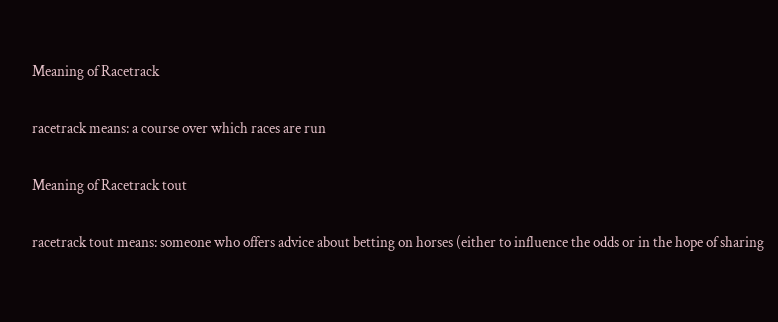Meaning of Racetrack

racetrack means: a course over which races are run

Meaning of Racetrack tout

racetrack tout means: someone who offers advice about betting on horses (either to influence the odds or in the hope of sharing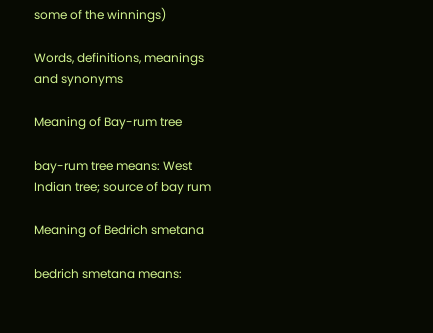some of the winnings)

Words, definitions, meanings and synonyms

Meaning of Bay-rum tree

bay-rum tree means: West Indian tree; source of bay rum

Meaning of Bedrich smetana

bedrich smetana means: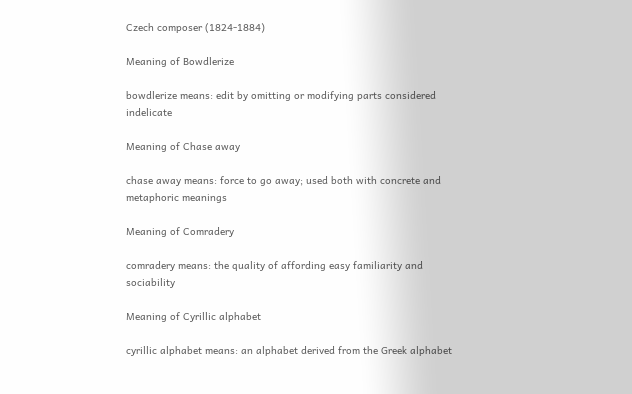Czech composer (1824-1884)

Meaning of Bowdlerize

bowdlerize means: edit by omitting or modifying parts considered indelicate

Meaning of Chase away

chase away means: force to go away; used both with concrete and metaphoric meanings

Meaning of Comradery

comradery means: the quality of affording easy familiarity and sociability

Meaning of Cyrillic alphabet

cyrillic alphabet means: an alphabet derived from the Greek alphabet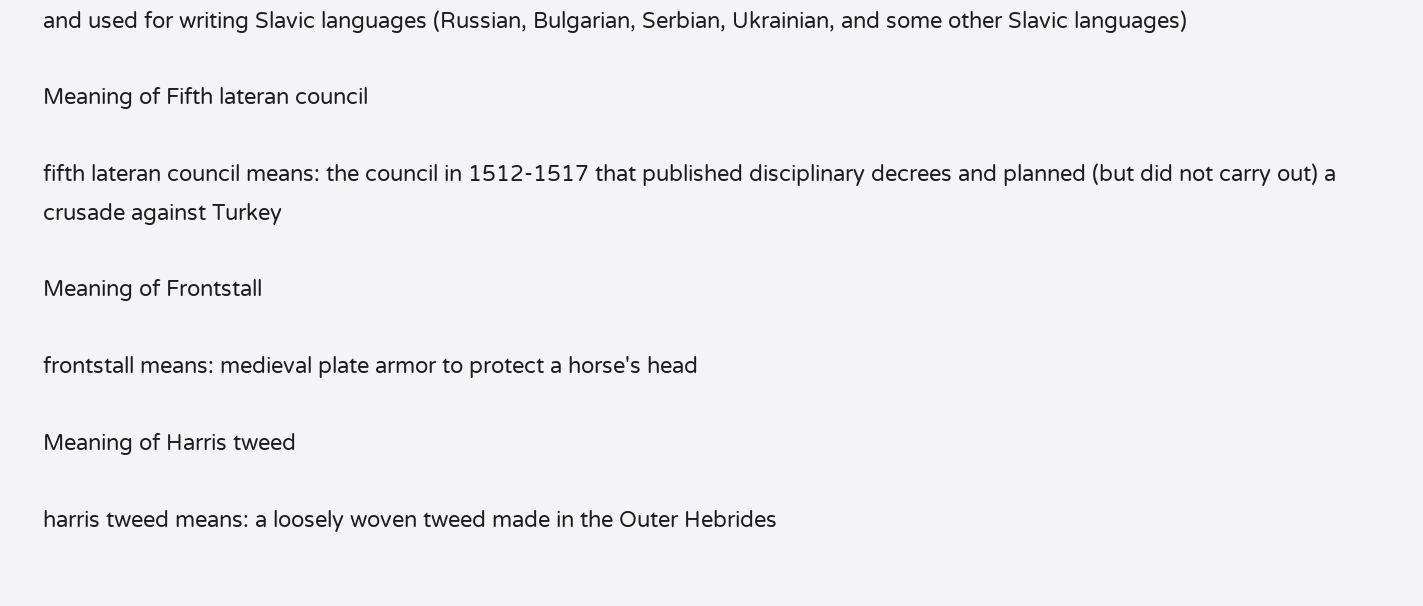and used for writing Slavic languages (Russian, Bulgarian, Serbian, Ukrainian, and some other Slavic languages)

Meaning of Fifth lateran council

fifth lateran council means: the council in 1512-1517 that published disciplinary decrees and planned (but did not carry out) a crusade against Turkey

Meaning of Frontstall

frontstall means: medieval plate armor to protect a horse's head

Meaning of Harris tweed

harris tweed means: a loosely woven tweed made in the Outer Hebrides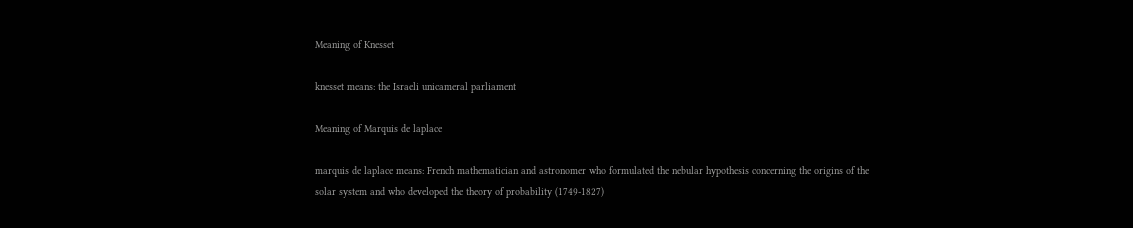Meaning of Knesset

knesset means: the Israeli unicameral parliament

Meaning of Marquis de laplace

marquis de laplace means: French mathematician and astronomer who formulated the nebular hypothesis concerning the origins of the solar system and who developed the theory of probability (1749-1827)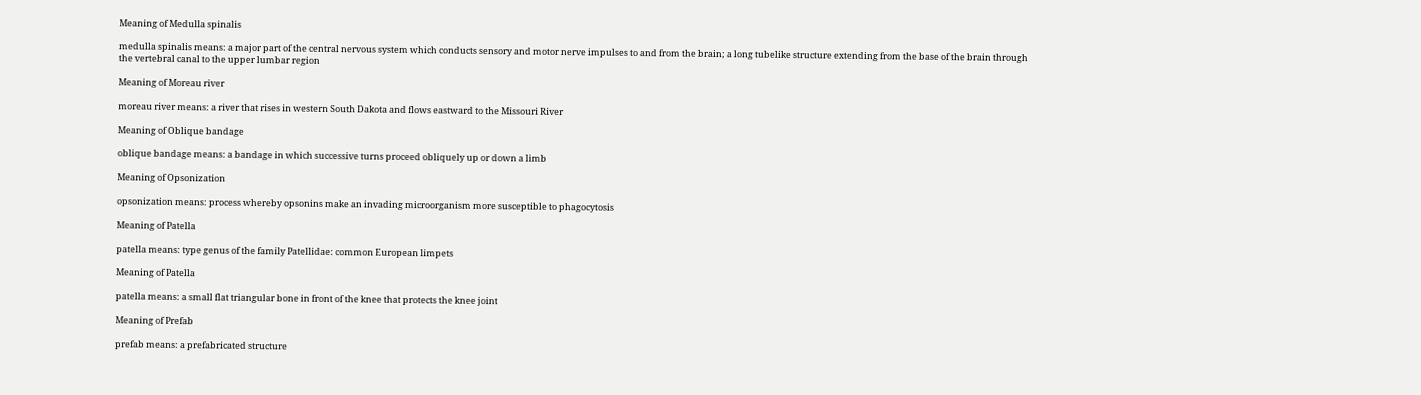Meaning of Medulla spinalis

medulla spinalis means: a major part of the central nervous system which conducts sensory and motor nerve impulses to and from the brain; a long tubelike structure extending from the base of the brain through the vertebral canal to the upper lumbar region

Meaning of Moreau river

moreau river means: a river that rises in western South Dakota and flows eastward to the Missouri River

Meaning of Oblique bandage

oblique bandage means: a bandage in which successive turns proceed obliquely up or down a limb

Meaning of Opsonization

opsonization means: process whereby opsonins make an invading microorganism more susceptible to phagocytosis

Meaning of Patella

patella means: type genus of the family Patellidae: common European limpets

Meaning of Patella

patella means: a small flat triangular bone in front of the knee that protects the knee joint

Meaning of Prefab

prefab means: a prefabricated structure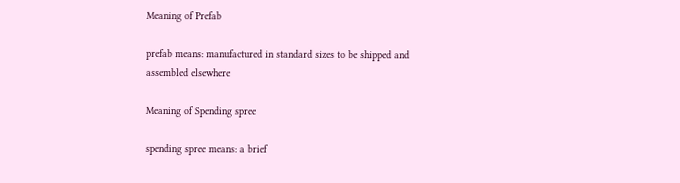Meaning of Prefab

prefab means: manufactured in standard sizes to be shipped and assembled elsewhere

Meaning of Spending spree

spending spree means: a brief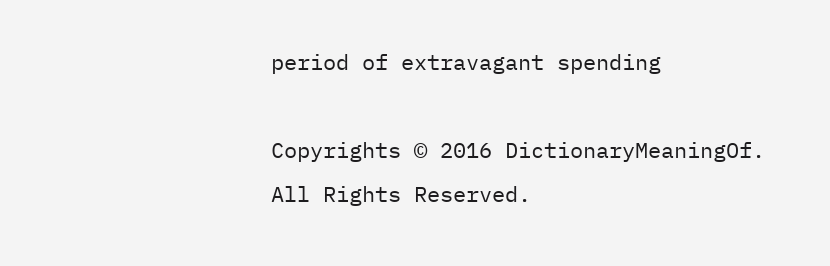period of extravagant spending

Copyrights © 2016 DictionaryMeaningOf. All Rights Reserved.